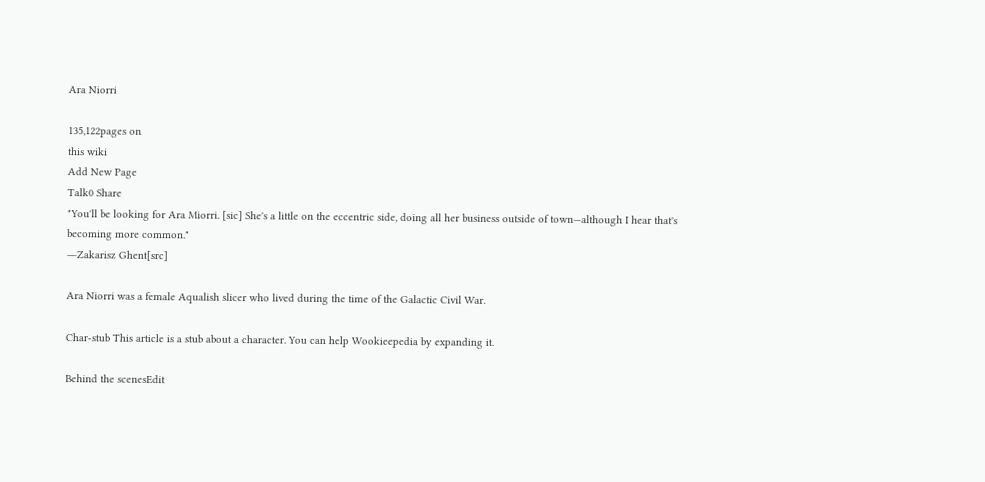Ara Niorri

135,122pages on
this wiki
Add New Page
Talk0 Share
"You'll be looking for Ara Miorri. [sic] She's a little on the eccentric side, doing all her business outside of town—although I hear that's becoming more common."
―Zakarisz Ghent[src]

Ara Niorri was a female Aqualish slicer who lived during the time of the Galactic Civil War.

Char-stub This article is a stub about a character. You can help Wookieepedia by expanding it.

Behind the scenesEdit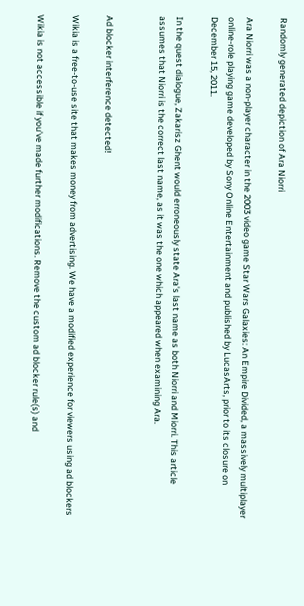Randomly generated depiction of Ara Niorri

Ara Niorri was a non-player character in the 2003 video game Star Wars Galaxies: An Empire Divided, a massively multiplayer online-role playing game developed by Sony Online Entertainment and published by LucasArts, prior to its closure on December 15, 2011.

In the quest dialogue, Zakarisz Ghent would erroneously state Ara's last name as both Niorri and Miorri. This article assumes that Niorri is the correct last name, as it was the one which appeared when examining Ara.


Ad blocker interference detected!

Wikia is a free-to-use site that makes money from advertising. We have a modified experience for viewers using ad blockers

Wikia is not accessible if you’ve made further modifications. Remove the custom ad blocker rule(s) and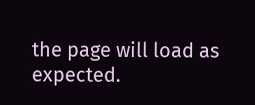the page will load as expected.